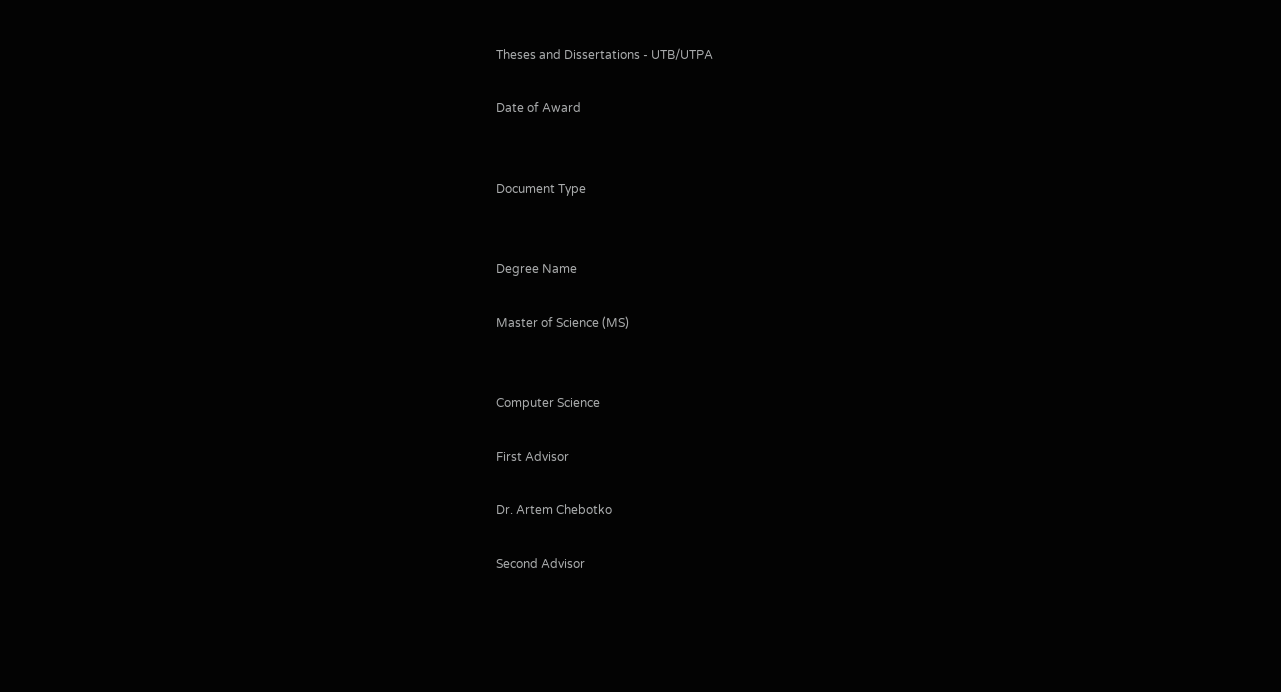Theses and Dissertations - UTB/UTPA

Date of Award


Document Type


Degree Name

Master of Science (MS)


Computer Science

First Advisor

Dr. Artem Chebotko

Second Advisor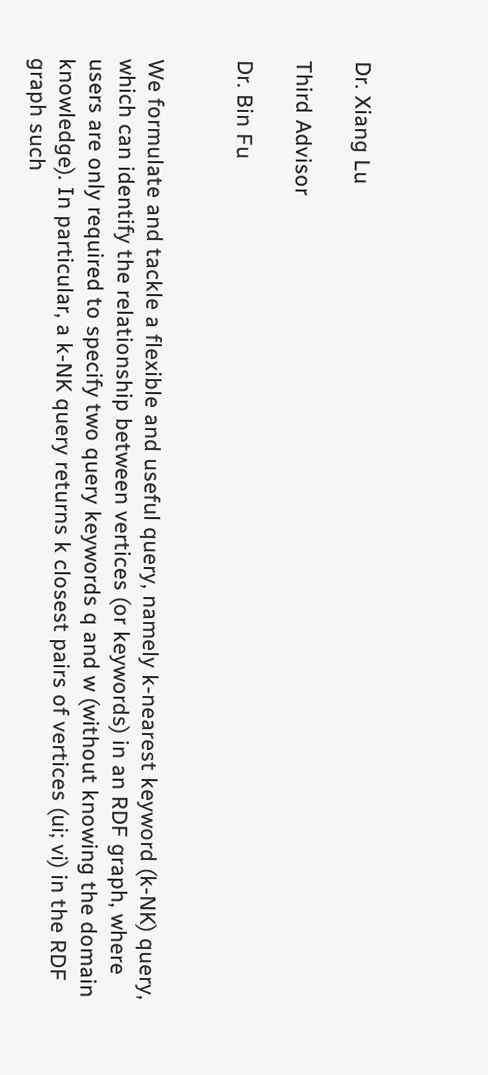Dr. Xiang Lu

Third Advisor

Dr. Bin Fu


We formulate and tackle a flexible and useful query, namely k-nearest keyword (k-NK) query, which can identify the relationship between vertices (or keywords) in an RDF graph, where users are only required to specify two query keywords q and w (without knowing the domain knowledge). In particular, a k-NK query returns k closest pairs of vertices (ui; vi) in the RDF graph such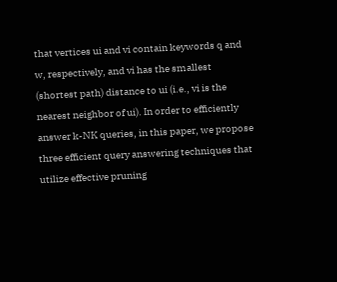that vertices ui and vi contain keywords q and w, respectively, and vi has the smallest (shortest path) distance to ui (i.e., vi is the nearest neighbor of ui). In order to efficiently answer k-NK queries, in this paper, we propose three efficient query answering techniques that utilize effective pruning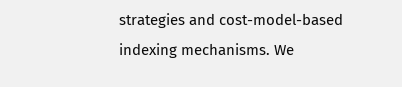strategies and cost-model-based indexing mechanisms. We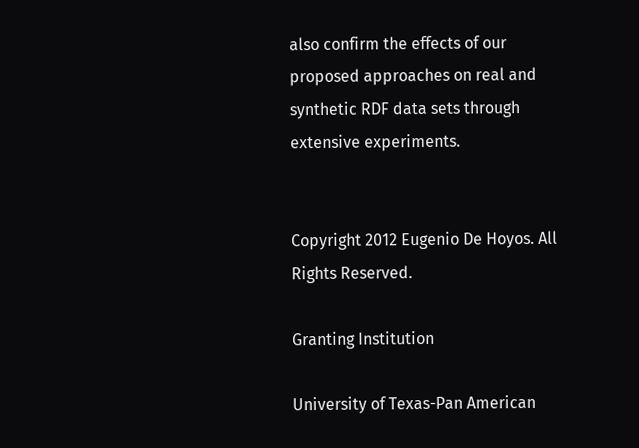also confirm the effects of our proposed approaches on real and synthetic RDF data sets through extensive experiments.


Copyright 2012 Eugenio De Hoyos. All Rights Reserved.

Granting Institution

University of Texas-Pan American